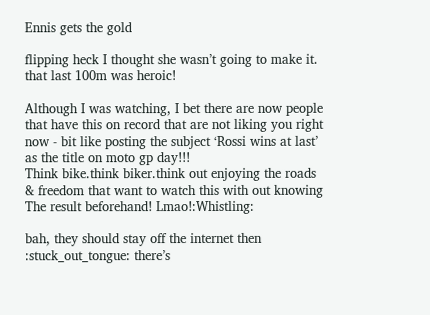Ennis gets the gold

flipping heck I thought she wasn’t going to make it. that last 100m was heroic!

Although I was watching, I bet there are now people that have this on record that are not liking you right now - bit like posting the subject ‘Rossi wins at last’ as the title on moto gp day!!!
Think bike.think biker.think out enjoying the roads & freedom that want to watch this with out knowing The result beforehand! Lmao!:Whistling:

bah, they should stay off the internet then :stuck_out_tongue: there’s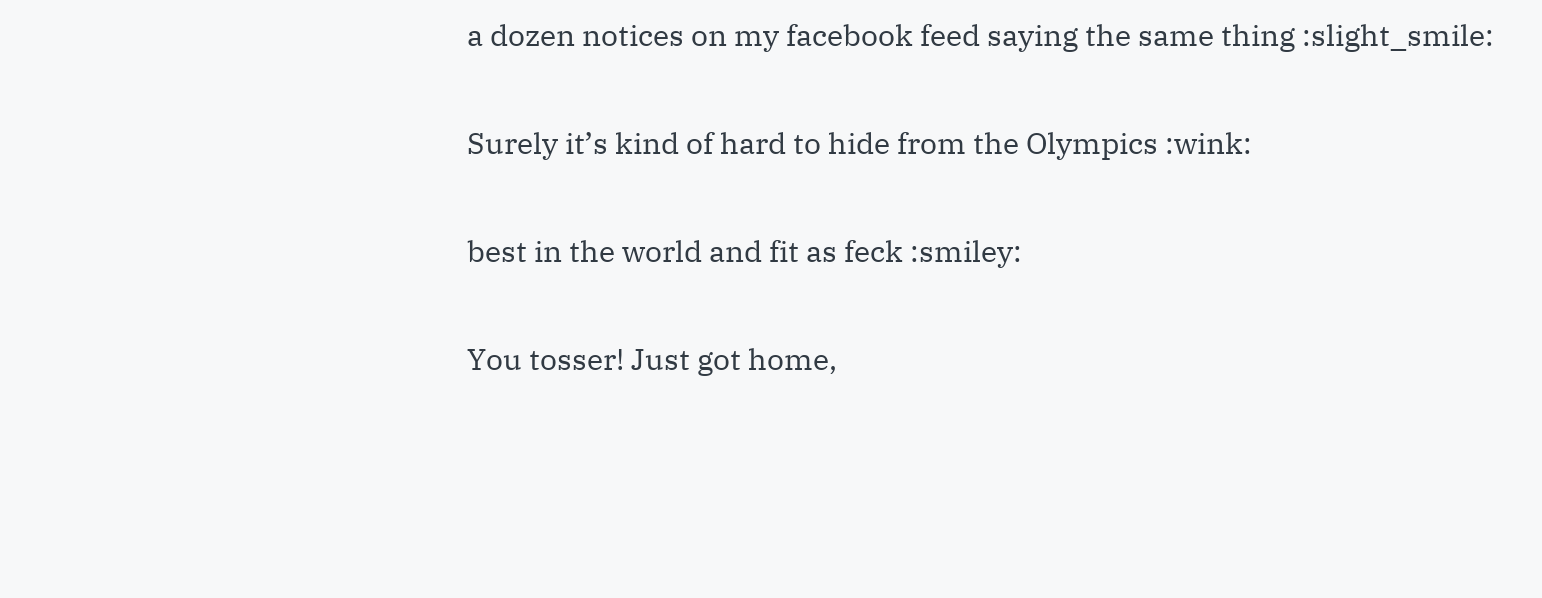a dozen notices on my facebook feed saying the same thing :slight_smile:

Surely it’s kind of hard to hide from the Olympics :wink:

best in the world and fit as feck :smiley:

You tosser! Just got home,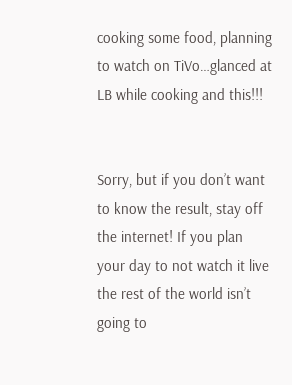cooking some food, planning to watch on TiVo…glanced at LB while cooking and this!!!


Sorry, but if you don’t want to know the result, stay off the internet! If you plan your day to not watch it live the rest of the world isn’t going to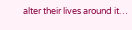alter their lives around it…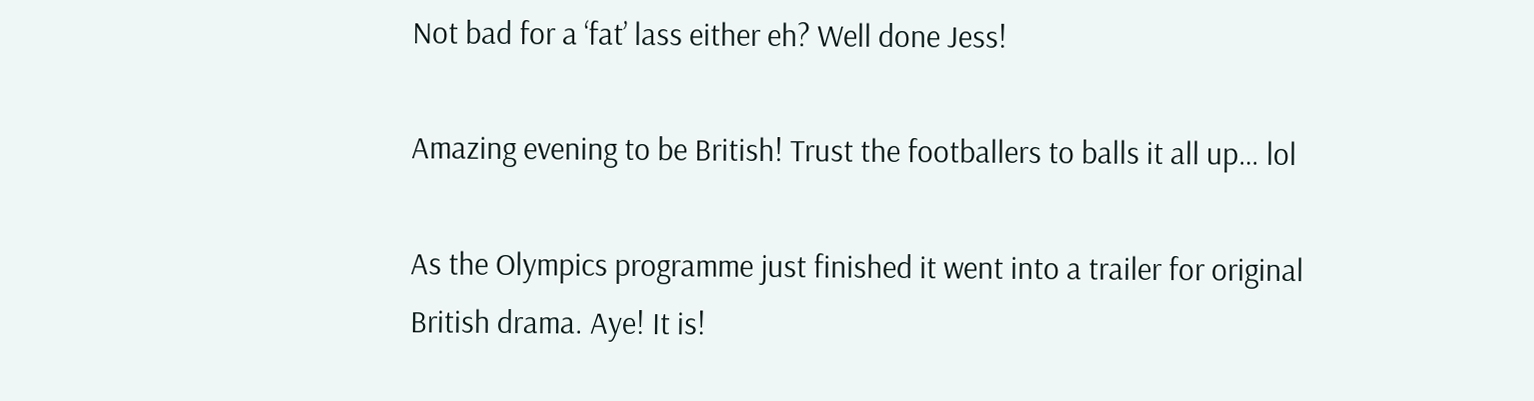Not bad for a ‘fat’ lass either eh? Well done Jess!

Amazing evening to be British! Trust the footballers to balls it all up… lol

As the Olympics programme just finished it went into a trailer for original British drama. Aye! It is!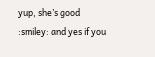yup, she’s good :smiley: and yes if you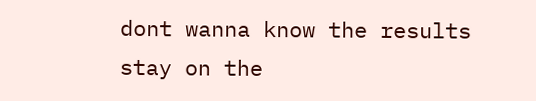dont wanna know the results stay on the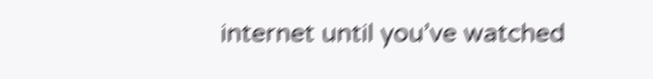internet until you’ve watched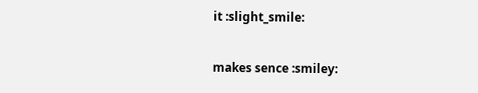it :slight_smile:

makes sence :smiley: